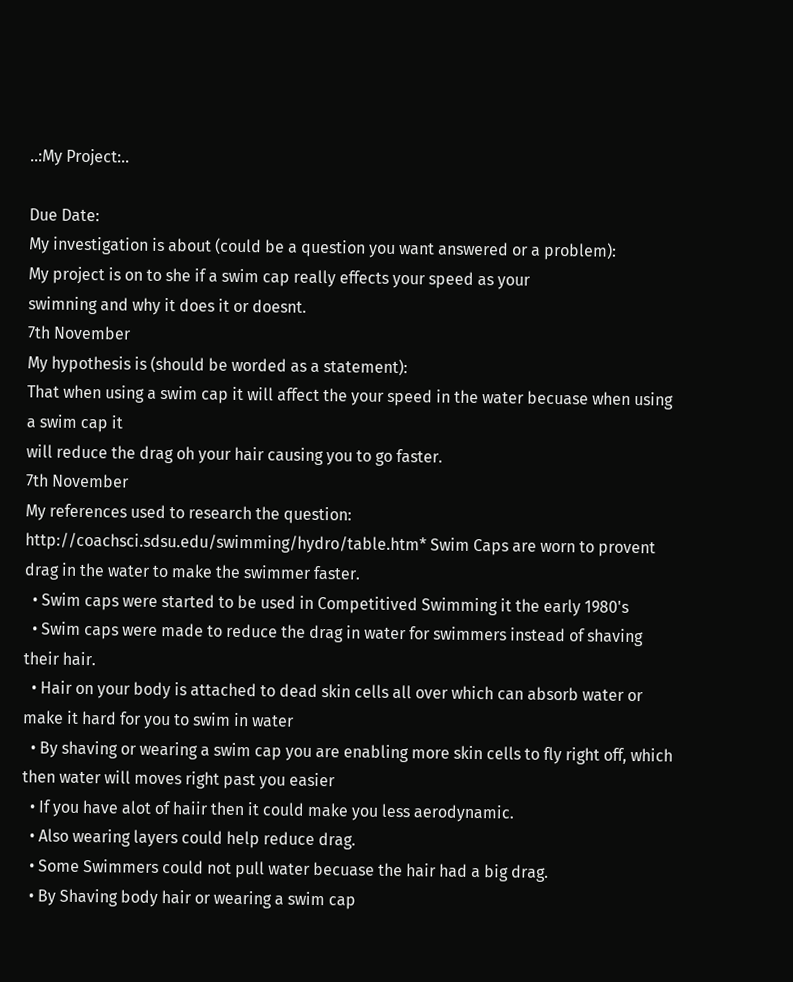..:My Project:..

Due Date:
My investigation is about (could be a question you want answered or a problem):
My project is on to she if a swim cap really effects your speed as your
swimning and why it does it or doesnt.
7th November
My hypothesis is (should be worded as a statement):
That when using a swim cap it will affect the your speed in the water becuase when using a swim cap it
will reduce the drag oh your hair causing you to go faster.
7th November
My references used to research the question:
http://coachsci.sdsu.edu/swimming/hydro/table.htm* Swim Caps are worn to provent drag in the water to make the swimmer faster.
  • Swim caps were started to be used in Competitived Swimming it the early 1980's
  • Swim caps were made to reduce the drag in water for swimmers instead of shaving their hair.
  • Hair on your body is attached to dead skin cells all over which can absorb water or make it hard for you to swim in water
  • By shaving or wearing a swim cap you are enabling more skin cells to fly right off, which then water will moves right past you easier
  • If you have alot of haiir then it could make you less aerodynamic.
  • Also wearing layers could help reduce drag.
  • Some Swimmers could not pull water becuase the hair had a big drag.
  • By Shaving body hair or wearing a swim cap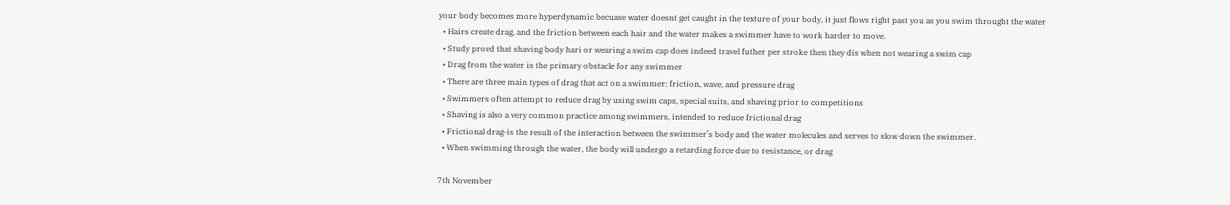your body becomes more hyperdynamic becuase water doesnt get caught in the texture of your body, it just flows right past you as you swim throught the water
  • Hairs create drag, and the friction between each hair and the water makes a swimmer have to work harder to move.
  • Study provd that shaving body hari or wearing a swim cap does indeed travel futher per stroke then they dis when not wearing a swim cap
  • Drag from the water is the primary obstacle for any swimmer
  • There are three main types of drag that act on a swimmer: friction, wave, and pressure drag
  • Swimmers often attempt to reduce drag by using swim caps, special suits, and shaving prior to competitions
  • Shaving is also a very common practice among swimmers, intended to reduce frictional drag
  • Frictional drag-is the result of the interaction between the swimmer’s body and the water molecules and serves to slow down the swimmer.
  • When swimming through the water, the body will undergo a retarding force due to resistance, or drag

7th November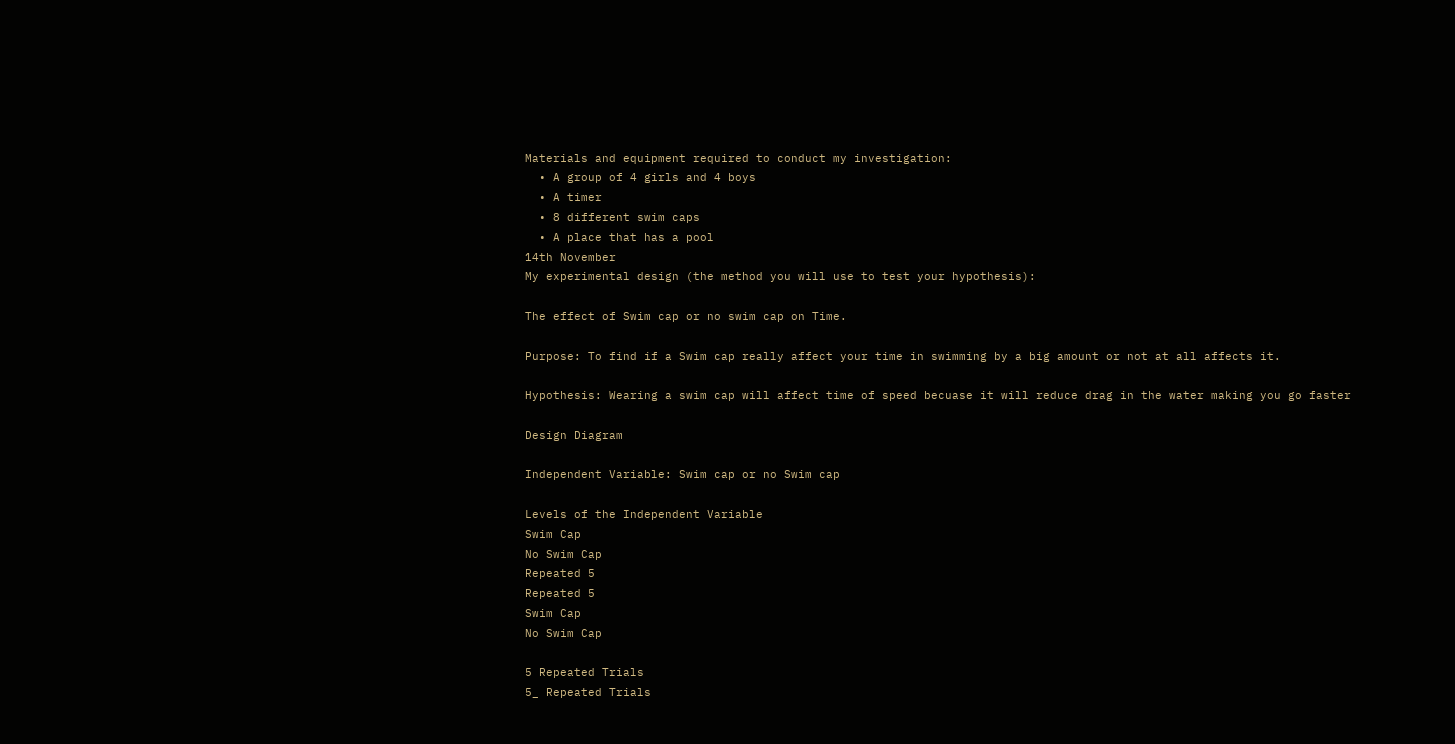Materials and equipment required to conduct my investigation:
  • A group of 4 girls and 4 boys
  • A timer
  • 8 different swim caps
  • A place that has a pool
14th November
My experimental design (the method you will use to test your hypothesis):

The effect of Swim cap or no swim cap on Time.

Purpose: To find if a Swim cap really affect your time in swimming by a big amount or not at all affects it.

Hypothesis: Wearing a swim cap will affect time of speed becuase it will reduce drag in the water making you go faster

Design Diagram

Independent Variable: Swim cap or no Swim cap

Levels of the Independent Variable
Swim Cap
No Swim Cap
Repeated 5
Repeated 5
Swim Cap
No Swim Cap

5 Repeated Trials
5_ Repeated Trials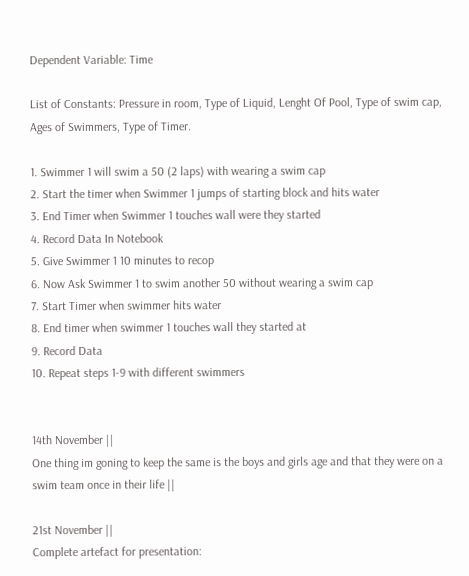Dependent Variable: Time

List of Constants: Pressure in room, Type of Liquid, Lenght Of Pool, Type of swim cap, Ages of Swimmers, Type of Timer.

1. Swimmer 1 will swim a 50 (2 laps) with wearing a swim cap
2. Start the timer when Swimmer 1 jumps of starting block and hits water
3. End Timer when Swimmer 1 touches wall were they started
4. Record Data In Notebook
5. Give Swimmer 1 10 minutes to recop
6. Now Ask Swimmer 1 to swim another 50 without wearing a swim cap
7. Start Timer when swimmer hits water
8. End timer when swimmer 1 touches wall they started at
9. Record Data
10. Repeat steps 1-9 with different swimmers


14th November ||
One thing im goning to keep the same is the boys and girls age and that they were on a swim team once in their life ||

21st November ||
Complete artefact for presentation: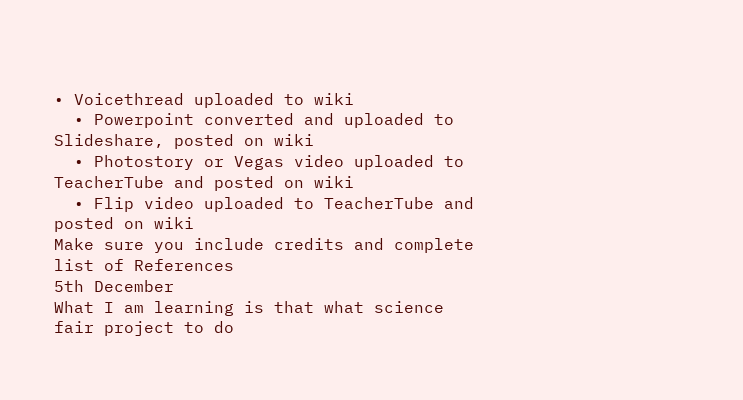• Voicethread uploaded to wiki
  • Powerpoint converted and uploaded to Slideshare, posted on wiki
  • Photostory or Vegas video uploaded to TeacherTube and posted on wiki
  • Flip video uploaded to TeacherTube and posted on wiki
Make sure you include credits and complete list of References
5th December
What I am learning is that what science fair project to do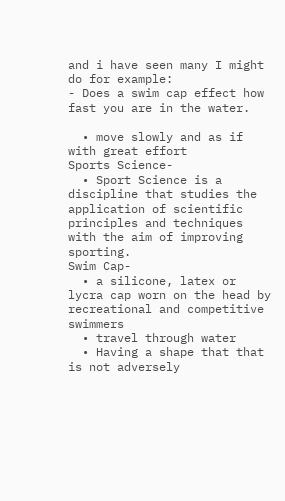and i have seen many I might do for example:
- Does a swim cap effect how fast you are in the water.

  • move slowly and as if with great effort
Sports Science-
  • Sport Science is a discipline that studies the application of scientific principles and techniques with the aim of improving sporting.
Swim Cap-
  • a silicone, latex or lycra cap worn on the head by recreational and competitive swimmers
  • travel through water
  • Having a shape that that is not adversely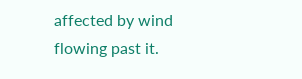affected by wind flowing past it.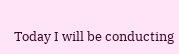Today I will be conducting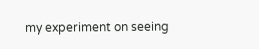my experiment on seeing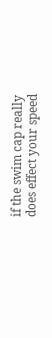if the swim cap really does effect your speed